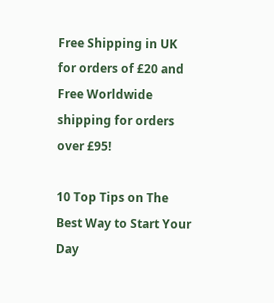Free Shipping in UK for orders of £20 and Free Worldwide shipping for orders over £95!

10 Top Tips on The Best Way to Start Your Day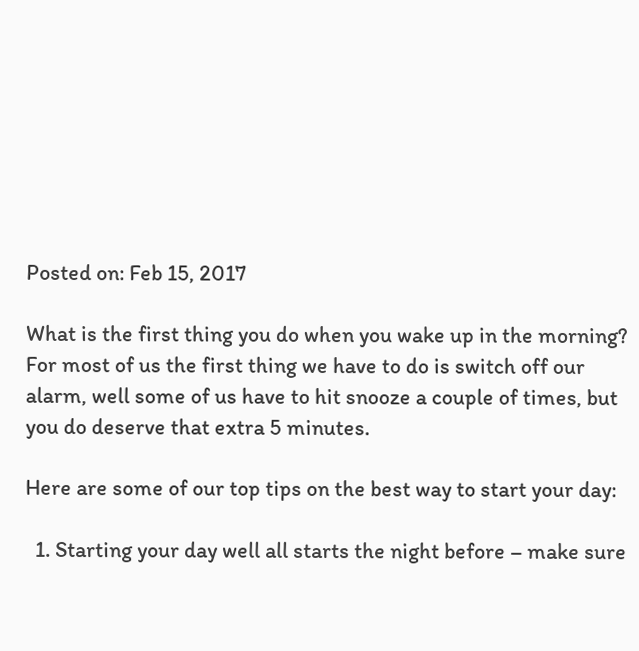Posted on: Feb 15, 2017

What is the first thing you do when you wake up in the morning? For most of us the first thing we have to do is switch off our alarm, well some of us have to hit snooze a couple of times, but you do deserve that extra 5 minutes.

Here are some of our top tips on the best way to start your day:

  1. Starting your day well all starts the night before – make sure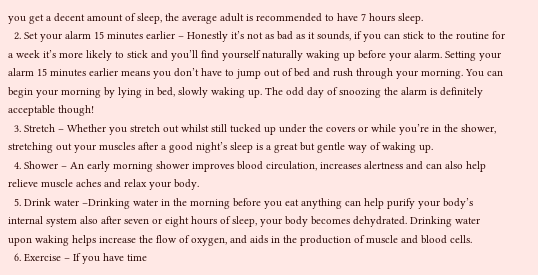you get a decent amount of sleep, the average adult is recommended to have 7 hours sleep.
  2. Set your alarm 15 minutes earlier – Honestly it’s not as bad as it sounds, if you can stick to the routine for a week it’s more likely to stick and you’ll find yourself naturally waking up before your alarm. Setting your alarm 15 minutes earlier means you don’t have to jump out of bed and rush through your morning. You can begin your morning by lying in bed, slowly waking up. The odd day of snoozing the alarm is definitely acceptable though!
  3. Stretch – Whether you stretch out whilst still tucked up under the covers or while you’re in the shower, stretching out your muscles after a good night’s sleep is a great but gentle way of waking up.
  4. Shower – An early morning shower improves blood circulation, increases alertness and can also help relieve muscle aches and relax your body.
  5. Drink water –Drinking water in the morning before you eat anything can help purify your body’s internal system also after seven or eight hours of sleep, your body becomes dehydrated. Drinking water upon waking helps increase the flow of oxygen, and aids in the production of muscle and blood cells.
  6. Exercise – If you have time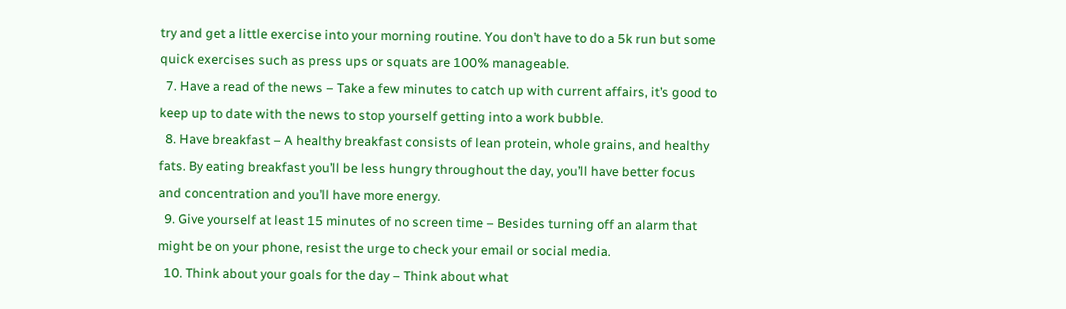try and get a little exercise into your morning routine. You don’t have to do a 5k run but some quick exercises such as press ups or squats are 100% manageable.
  7. Have a read of the news – Take a few minutes to catch up with current affairs, it’s good to keep up to date with the news to stop yourself getting into a work bubble.
  8. Have breakfast – A healthy breakfast consists of lean protein, whole grains, and healthy fats. By eating breakfast you’ll be less hungry throughout the day, you’ll have better focus and concentration and you’ll have more energy.
  9. Give yourself at least 15 minutes of no screen time – Besides turning off an alarm that might be on your phone, resist the urge to check your email or social media.
  10. Think about your goals for the day – Think about what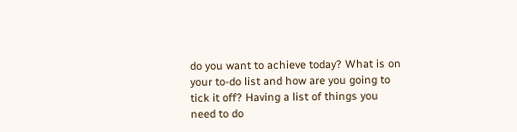do you want to achieve today? What is on your to-do list and how are you going to tick it off? Having a list of things you need to do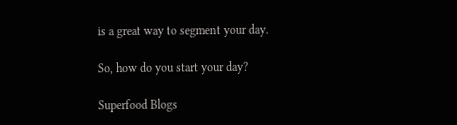is a great way to segment your day.

So, how do you start your day?

Superfood Blogs